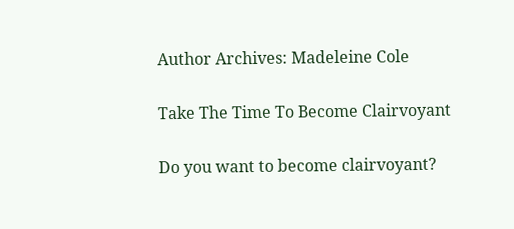Author Archives: Madeleine Cole

Take The Time To Become Clairvoyant

Do you want to become clairvoyant?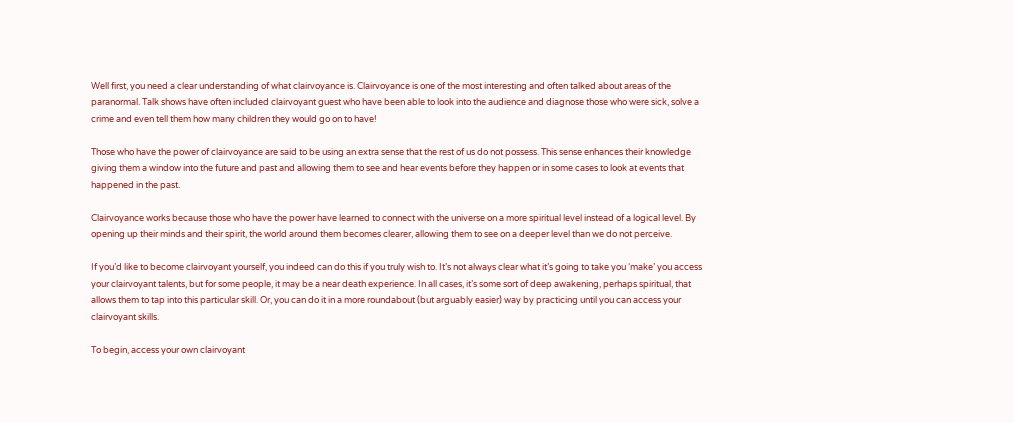Well first, you need a clear understanding of what clairvoyance is. Clairvoyance is one of the most interesting and often talked about areas of the paranormal. Talk shows have often included clairvoyant guest who have been able to look into the audience and diagnose those who were sick, solve a crime and even tell them how many children they would go on to have!

Those who have the power of clairvoyance are said to be using an extra sense that the rest of us do not possess. This sense enhances their knowledge giving them a window into the future and past and allowing them to see and hear events before they happen or in some cases to look at events that happened in the past.

Clairvoyance works because those who have the power have learned to connect with the universe on a more spiritual level instead of a logical level. By opening up their minds and their spirit, the world around them becomes clearer, allowing them to see on a deeper level than we do not perceive.

If you’d like to become clairvoyant yourself, you indeed can do this if you truly wish to. It’s not always clear what it’s going to take you ‘make’ you access your clairvoyant talents, but for some people, it may be a near death experience. In all cases, it’s some sort of deep awakening, perhaps spiritual, that allows them to tap into this particular skill. Or, you can do it in a more roundabout (but arguably easier) way by practicing until you can access your clairvoyant skills.

To begin, access your own clairvoyant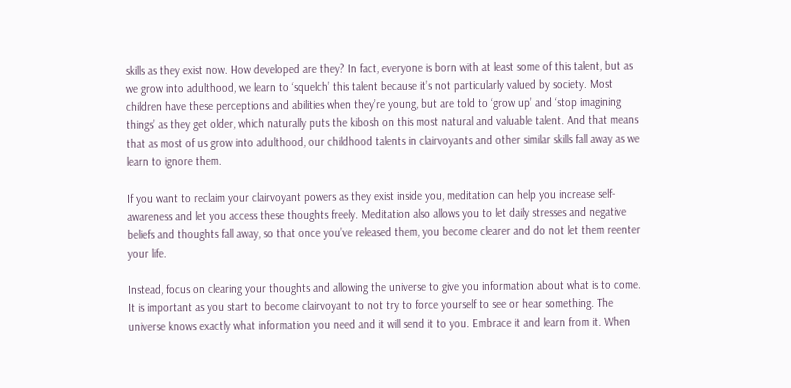skills as they exist now. How developed are they? In fact, everyone is born with at least some of this talent, but as we grow into adulthood, we learn to ‘squelch’ this talent because it’s not particularly valued by society. Most children have these perceptions and abilities when they’re young, but are told to ‘grow up’ and ‘stop imagining things’ as they get older, which naturally puts the kibosh on this most natural and valuable talent. And that means that as most of us grow into adulthood, our childhood talents in clairvoyants and other similar skills fall away as we learn to ignore them.

If you want to reclaim your clairvoyant powers as they exist inside you, meditation can help you increase self-awareness and let you access these thoughts freely. Meditation also allows you to let daily stresses and negative beliefs and thoughts fall away, so that once you’ve released them, you become clearer and do not let them reenter your life.

Instead, focus on clearing your thoughts and allowing the universe to give you information about what is to come. It is important as you start to become clairvoyant to not try to force yourself to see or hear something. The universe knows exactly what information you need and it will send it to you. Embrace it and learn from it. When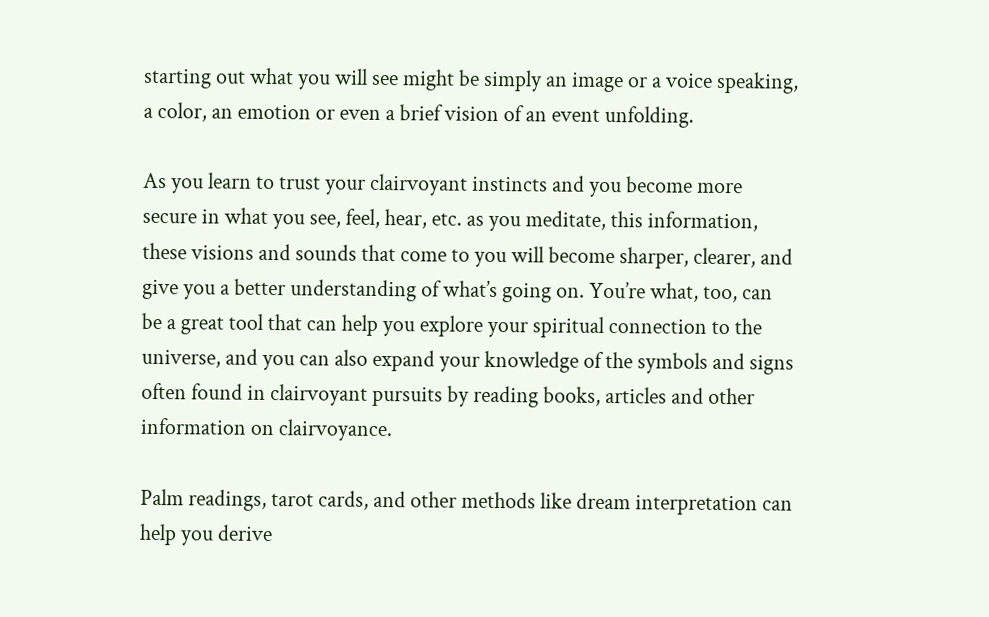starting out what you will see might be simply an image or a voice speaking, a color, an emotion or even a brief vision of an event unfolding.

As you learn to trust your clairvoyant instincts and you become more secure in what you see, feel, hear, etc. as you meditate, this information, these visions and sounds that come to you will become sharper, clearer, and give you a better understanding of what’s going on. You’re what, too, can be a great tool that can help you explore your spiritual connection to the universe, and you can also expand your knowledge of the symbols and signs often found in clairvoyant pursuits by reading books, articles and other information on clairvoyance.

Palm readings, tarot cards, and other methods like dream interpretation can help you derive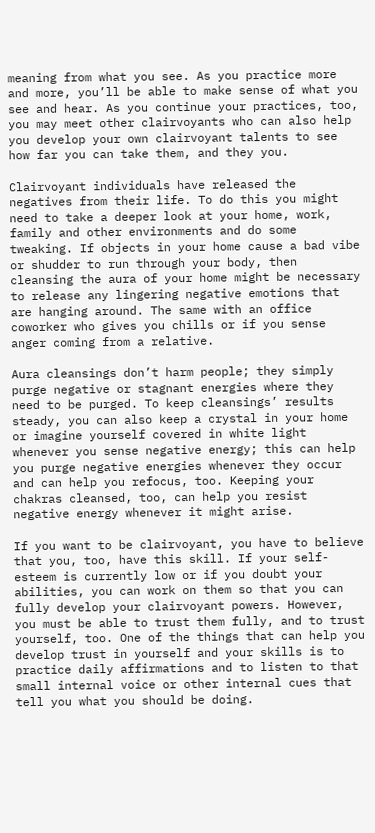meaning from what you see. As you practice more and more, you’ll be able to make sense of what you see and hear. As you continue your practices, too, you may meet other clairvoyants who can also help you develop your own clairvoyant talents to see how far you can take them, and they you.

Clairvoyant individuals have released the negatives from their life. To do this you might need to take a deeper look at your home, work, family and other environments and do some tweaking. If objects in your home cause a bad vibe or shudder to run through your body, then cleansing the aura of your home might be necessary to release any lingering negative emotions that are hanging around. The same with an office coworker who gives you chills or if you sense anger coming from a relative.

Aura cleansings don’t harm people; they simply purge negative or stagnant energies where they need to be purged. To keep cleansings’ results steady, you can also keep a crystal in your home or imagine yourself covered in white light whenever you sense negative energy; this can help you purge negative energies whenever they occur and can help you refocus, too. Keeping your chakras cleansed, too, can help you resist negative energy whenever it might arise.

If you want to be clairvoyant, you have to believe that you, too, have this skill. If your self-esteem is currently low or if you doubt your abilities, you can work on them so that you can fully develop your clairvoyant powers. However, you must be able to trust them fully, and to trust yourself, too. One of the things that can help you develop trust in yourself and your skills is to practice daily affirmations and to listen to that small internal voice or other internal cues that tell you what you should be doing.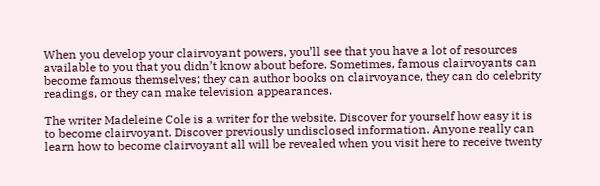When you develop your clairvoyant powers, you’ll see that you have a lot of resources available to you that you didn’t know about before. Sometimes, famous clairvoyants can become famous themselves; they can author books on clairvoyance, they can do celebrity readings, or they can make television appearances.

The writer Madeleine Cole is a writer for the website. Discover for yourself how easy it is to become clairvoyant. Discover previously undisclosed information. Anyone really can learn how to become clairvoyant all will be revealed when you visit here to receive twenty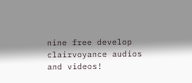nine free develop clairvoyance audios and videos!